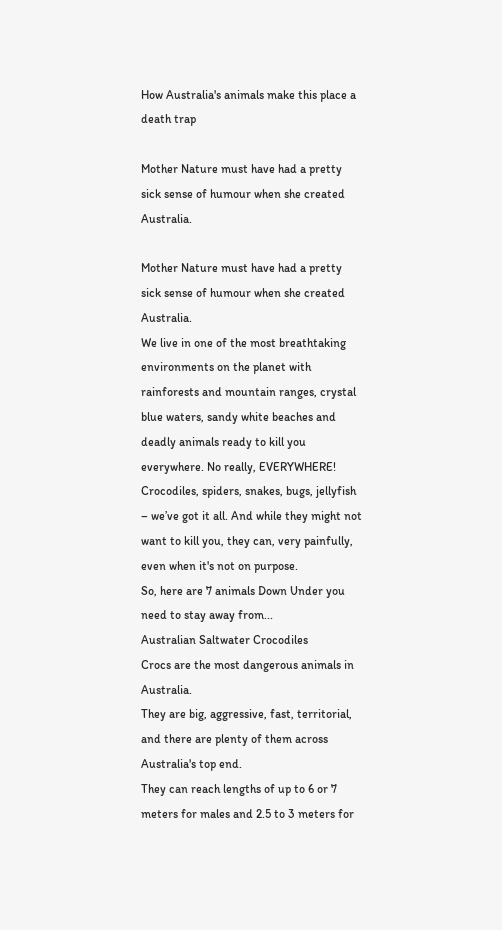How Australia's animals make this place a death trap

Mother Nature must have had a pretty sick sense of humour when she created Australia.

Mother Nature must have had a pretty sick sense of humour when she created Australia.
We live in one of the most breathtaking environments on the planet with rainforests and mountain ranges, crystal blue waters, sandy white beaches and deadly animals ready to kill you everywhere. No really, EVERYWHERE!
Crocodiles, spiders, snakes, bugs, jellyfish – we’ve got it all. And while they might not want to kill you, they can, very painfully, even when it's not on purpose.
So, here are 7 animals Down Under you need to stay away from...
Australian Saltwater Crocodiles
Crocs are the most dangerous animals in Australia.
They are big, aggressive, fast, territorial, and there are plenty of them across Australia's top end.
They can reach lengths of up to 6 or 7 meters for males and 2.5 to 3 meters for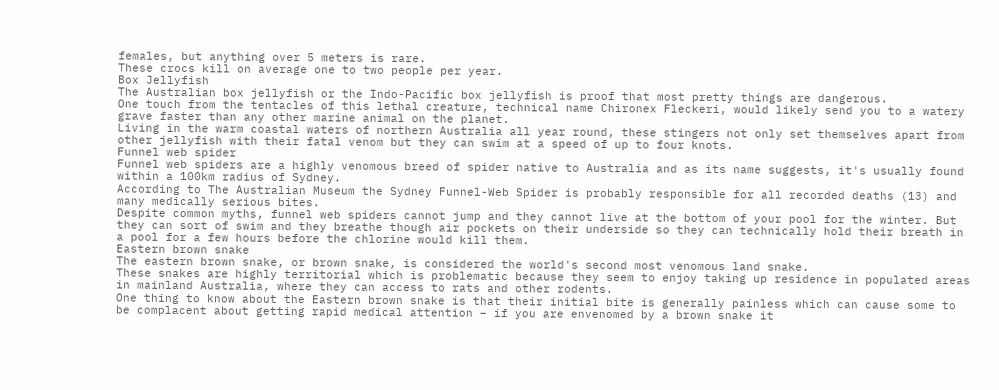females, but anything over 5 meters is rare.
These crocs kill on average one to two people per year.
Box Jellyfish
The Australian box jellyfish or the Indo-Pacific box jellyfish is proof that most pretty things are dangerous.
One touch from the tentacles of this lethal creature, technical name Chironex Fleckeri, would likely send you to a watery grave faster than any other marine animal on the planet.
Living in the warm coastal waters of northern Australia all year round, these stingers not only set themselves apart from other jellyfish with their fatal venom but they can swim at a speed of up to four knots.
Funnel web spider
Funnel web spiders are a highly venomous breed of spider native to Australia and as its name suggests, it's usually found within a 100km radius of Sydney.
According to The Australian Museum the Sydney Funnel-Web Spider is probably responsible for all recorded deaths (13) and many medically serious bites.
Despite common myths, funnel web spiders cannot jump and they cannot live at the bottom of your pool for the winter. But they can sort of swim and they breathe though air pockets on their underside so they can technically hold their breath in a pool for a few hours before the chlorine would kill them.
Eastern brown snake
The eastern brown snake, or brown snake, is considered the world's second most venomous land snake.
These snakes are highly territorial which is problematic because they seem to enjoy taking up residence in populated areas in mainland Australia, where they can access to rats and other rodents.
One thing to know about the Eastern brown snake is that their initial bite is generally painless which can cause some to be complacent about getting rapid medical attention – if you are envenomed by a brown snake it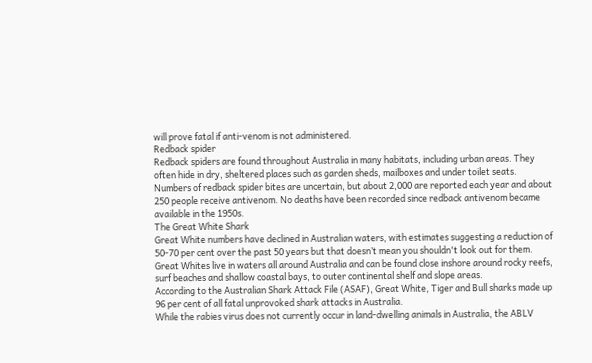will prove fatal if anti-venom is not administered.
Redback spider
Redback spiders are found throughout Australia in many habitats, including urban areas. They often hide in dry, sheltered places such as garden sheds, mailboxes and under toilet seats.
Numbers of redback spider bites are uncertain, but about 2,000 are reported each year and about 250 people receive antivenom. No deaths have been recorded since redback antivenom became available in the 1950s.
The Great White Shark
Great White numbers have declined in Australian waters, with estimates suggesting a reduction of 50-70 per cent over the past 50 years but that doesn’t mean you shouldn't look out for them.
Great Whites live in waters all around Australia and can be found close inshore around rocky reefs, surf beaches and shallow coastal bays, to outer continental shelf and slope areas.
According to the Australian Shark Attack File (ASAF), Great White, Tiger and Bull sharks made up 96 per cent of all fatal unprovoked shark attacks in Australia.
While the rabies virus does not currently occur in land-dwelling animals in Australia, the ABLV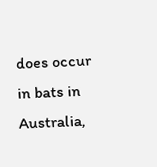does occur in bats in Australia,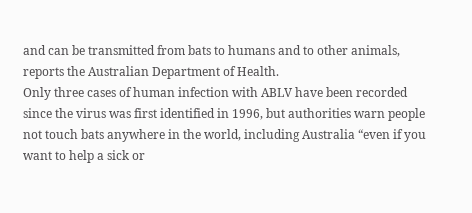and can be transmitted from bats to humans and to other animals, reports the Australian Department of Health.
Only three cases of human infection with ABLV have been recorded since the virus was first identified in 1996, but authorities warn people not touch bats anywhere in the world, including Australia “even if you want to help a sick or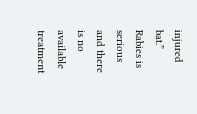injured bat.”
Rabies is serious and there is no available treatment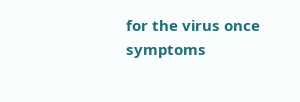for the virus once symptoms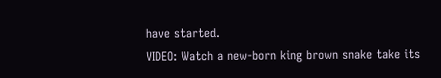have started.
VIDEO: Watch a new-born king brown snake take its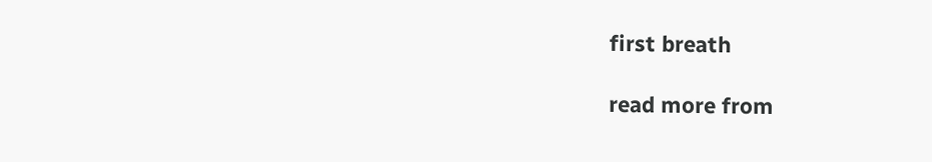first breath

read more from